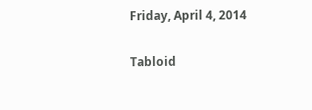Friday, April 4, 2014

Tabloid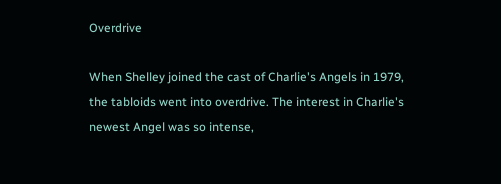Overdrive

When Shelley joined the cast of Charlie's Angels in 1979, the tabloids went into overdrive. The interest in Charlie's newest Angel was so intense,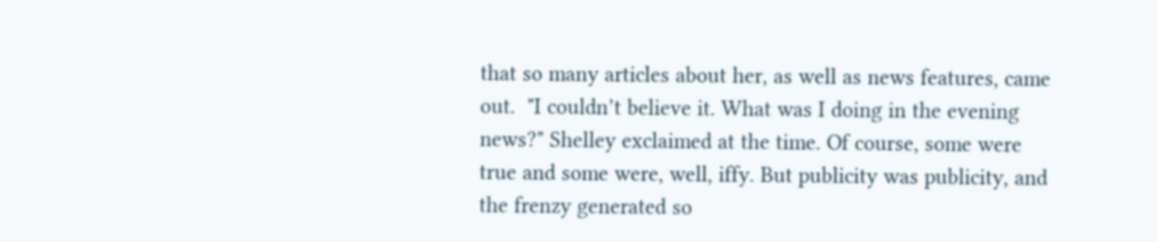that so many articles about her, as well as news features, came out.  "I couldn’t believe it. What was I doing in the evening news?" Shelley exclaimed at the time. Of course, some were true and some were, well, iffy. But publicity was publicity, and the frenzy generated so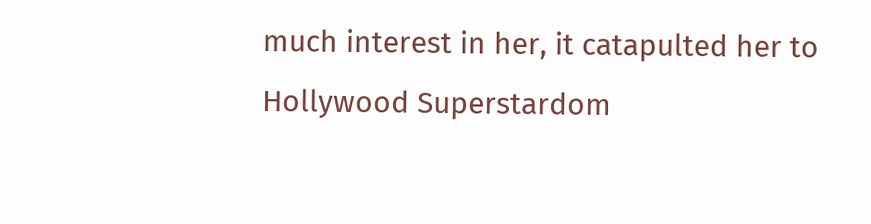much interest in her, it catapulted her to Hollywood Superstardom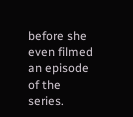before she even filmed an episode of the series.